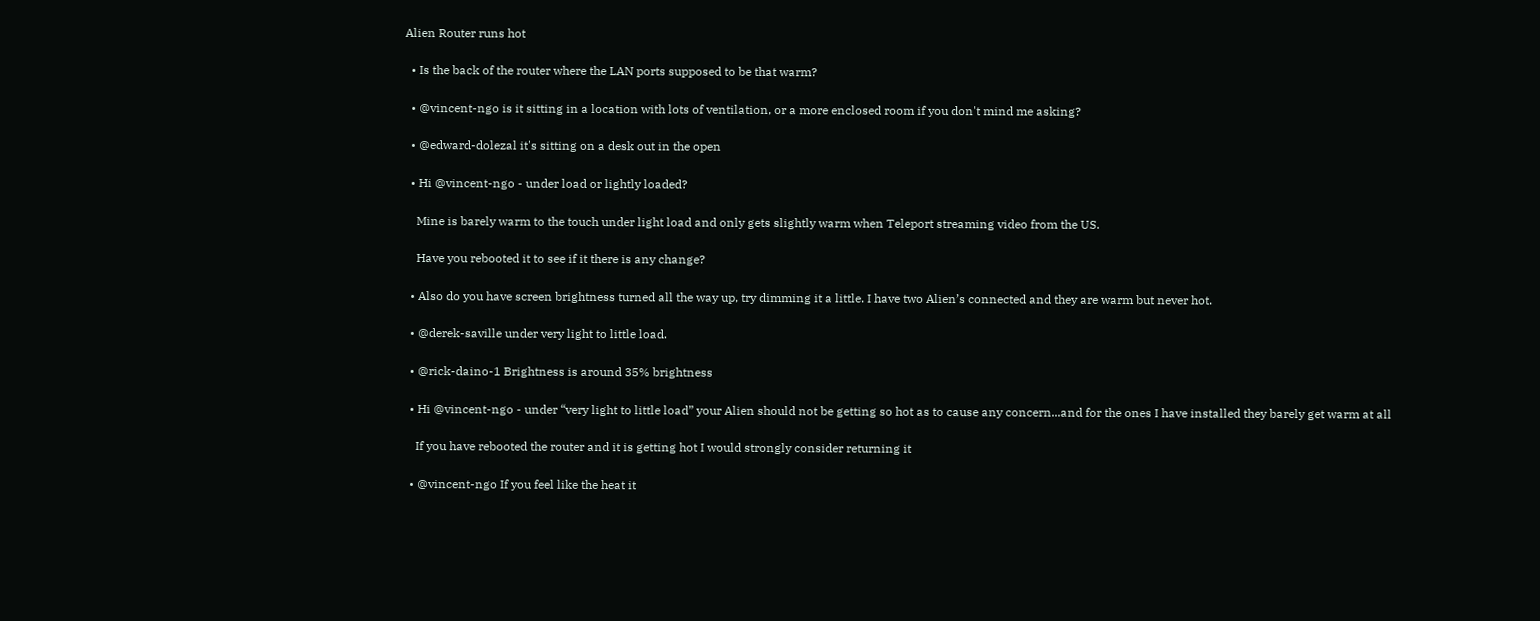Alien Router runs hot

  • Is the back of the router where the LAN ports supposed to be that warm?

  • @vincent-ngo is it sitting in a location with lots of ventilation, or a more enclosed room if you don't mind me asking?

  • @edward-dolezal it's sitting on a desk out in the open

  • Hi @vincent-ngo - under load or lightly loaded?

    Mine is barely warm to the touch under light load and only gets slightly warm when Teleport streaming video from the US.

    Have you rebooted it to see if it there is any change?

  • Also do you have screen brightness turned all the way up, try dimming it a little. I have two Alien’s connected and they are warm but never hot.

  • @derek-saville under very light to little load.

  • @rick-daino-1 Brightness is around 35% brightness

  • Hi @vincent-ngo - under “very light to little load” your Alien should not be getting so hot as to cause any concern...and for the ones I have installed they barely get warm at all

    If you have rebooted the router and it is getting hot I would strongly consider returning it

  • @vincent-ngo If you feel like the heat it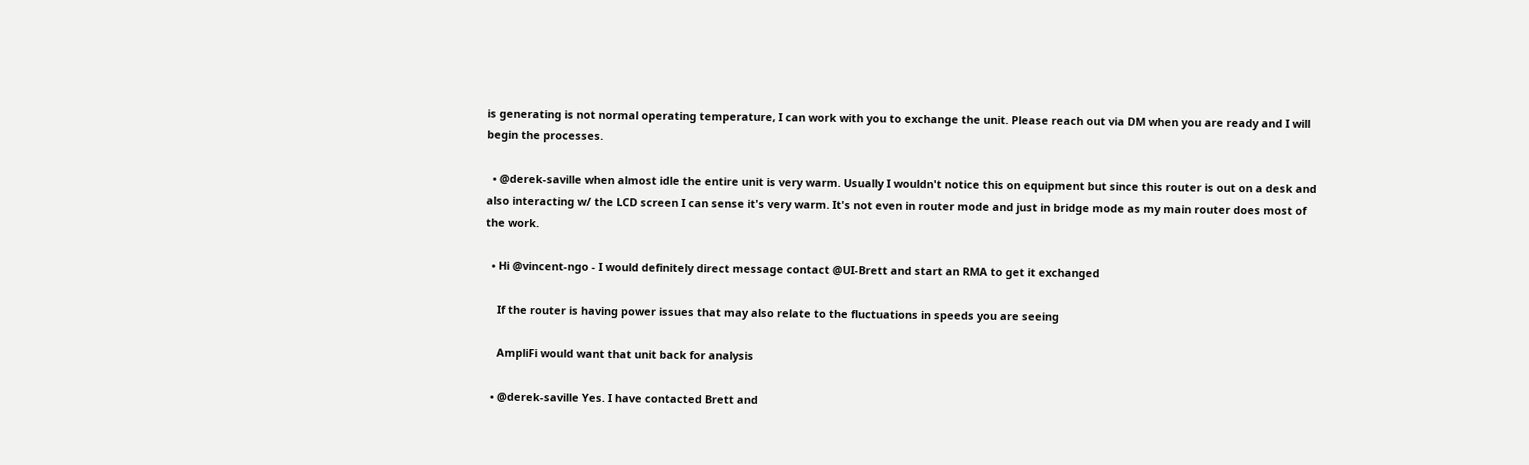is generating is not normal operating temperature, I can work with you to exchange the unit. Please reach out via DM when you are ready and I will begin the processes.

  • @derek-saville when almost idle the entire unit is very warm. Usually I wouldn't notice this on equipment but since this router is out on a desk and also interacting w/ the LCD screen I can sense it's very warm. It's not even in router mode and just in bridge mode as my main router does most of the work.

  • Hi @vincent-ngo - I would definitely direct message contact @UI-Brett and start an RMA to get it exchanged

    If the router is having power issues that may also relate to the fluctuations in speeds you are seeing

    AmpliFi would want that unit back for analysis

  • @derek-saville Yes. I have contacted Brett and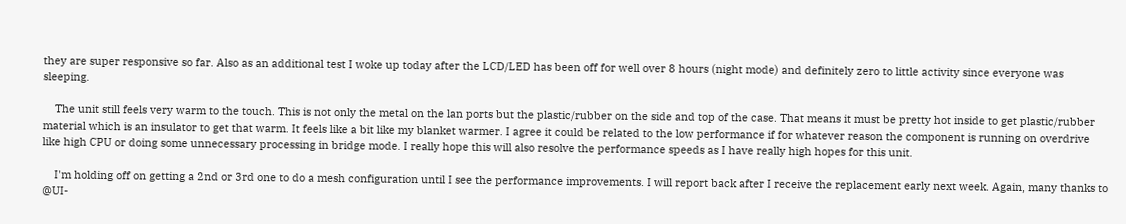they are super responsive so far. Also as an additional test I woke up today after the LCD/LED has been off for well over 8 hours (night mode) and definitely zero to little activity since everyone was sleeping.

    The unit still feels very warm to the touch. This is not only the metal on the lan ports but the plastic/rubber on the side and top of the case. That means it must be pretty hot inside to get plastic/rubber material which is an insulator to get that warm. It feels like a bit like my blanket warmer. I agree it could be related to the low performance if for whatever reason the component is running on overdrive like high CPU or doing some unnecessary processing in bridge mode. I really hope this will also resolve the performance speeds as I have really high hopes for this unit.

    I'm holding off on getting a 2nd or 3rd one to do a mesh configuration until I see the performance improvements. I will report back after I receive the replacement early next week. Again, many thanks to @UI-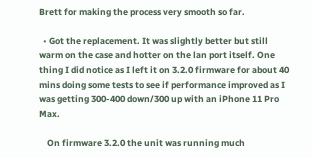Brett for making the process very smooth so far.

  • Got the replacement. It was slightly better but still warm on the case and hotter on the lan port itself. One thing I did notice as I left it on 3.2.0 firmware for about 40 mins doing some tests to see if performance improved as I was getting 300-400 down/300 up with an iPhone 11 Pro Max.

    On firmware 3.2.0 the unit was running much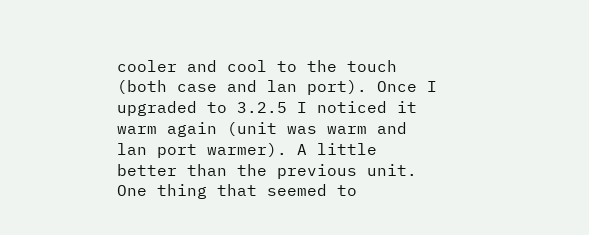cooler and cool to the touch (both case and lan port). Once I upgraded to 3.2.5 I noticed it warm again (unit was warm and lan port warmer). A little better than the previous unit. One thing that seemed to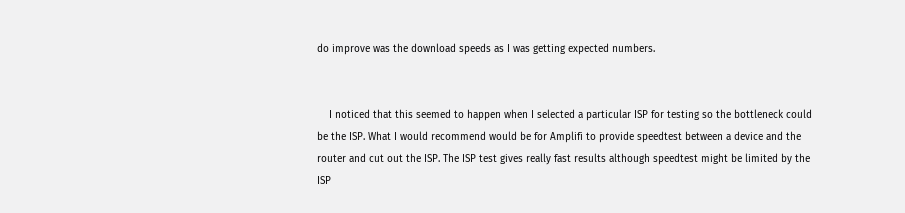do improve was the download speeds as I was getting expected numbers.


    I noticed that this seemed to happen when I selected a particular ISP for testing so the bottleneck could be the ISP. What I would recommend would be for Amplifi to provide speedtest between a device and the router and cut out the ISP. The ISP test gives really fast results although speedtest might be limited by the ISP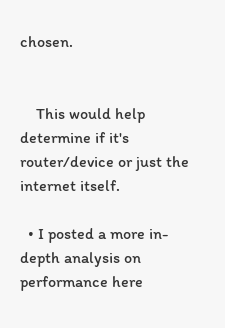chosen.


    This would help determine if it's router/device or just the internet itself.

  • I posted a more in-depth analysis on performance here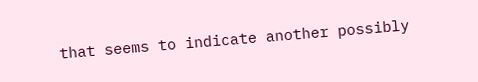that seems to indicate another possibly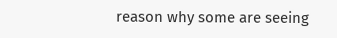reason why some are seeing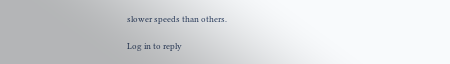slower speeds than others.

Log in to reply